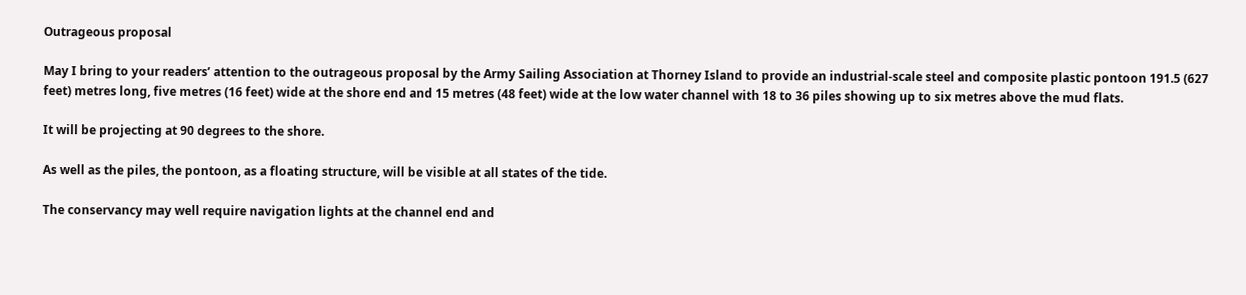Outrageous proposal

May I bring to your readers’ attention to the outrageous proposal by the Army Sailing Association at Thorney Island to provide an industrial-scale steel and composite plastic pontoon 191.5 (627 feet) metres long, five metres (16 feet) wide at the shore end and 15 metres (48 feet) wide at the low water channel with 18 to 36 piles showing up to six metres above the mud flats.

It will be projecting at 90 degrees to the shore.

As well as the piles, the pontoon, as a floating structure, will be visible at all states of the tide.

The conservancy may well require navigation lights at the channel end and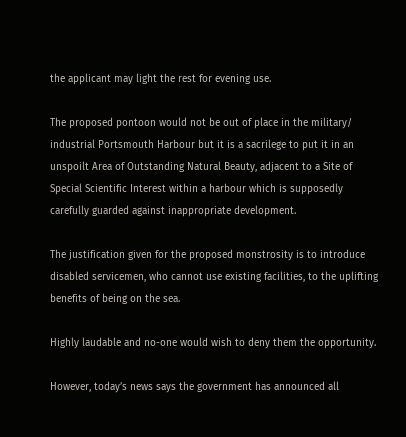the applicant may light the rest for evening use.

The proposed pontoon would not be out of place in the military/ industrial Portsmouth Harbour but it is a sacrilege to put it in an unspoilt Area of Outstanding Natural Beauty, adjacent to a Site of Special Scientific Interest within a harbour which is supposedly carefully guarded against inappropriate development.

The justification given for the proposed monstrosity is to introduce disabled servicemen, who cannot use existing facilities, to the uplifting benefits of being on the sea.

Highly laudable and no-one would wish to deny them the opportunity.

However, today’s news says the government has announced all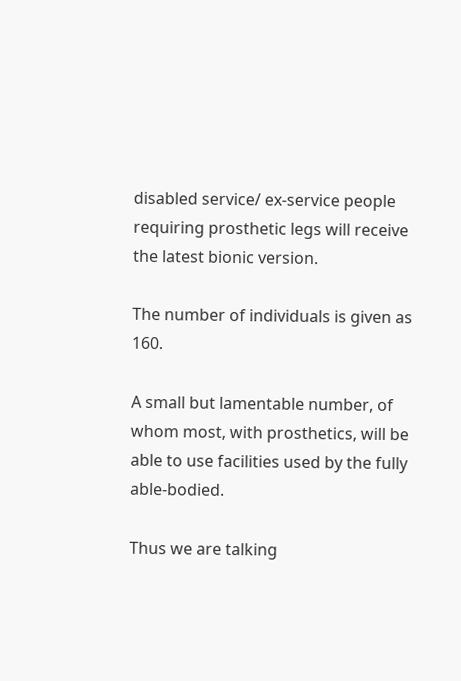disabled service/ ex-service people requiring prosthetic legs will receive the latest bionic version.

The number of individuals is given as 160.

A small but lamentable number, of whom most, with prosthetics, will be able to use facilities used by the fully able-bodied.

Thus we are talking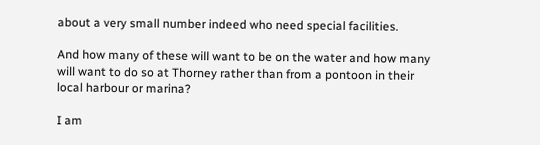about a very small number indeed who need special facilities.

And how many of these will want to be on the water and how many will want to do so at Thorney rather than from a pontoon in their local harbour or marina?

I am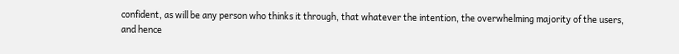confident, as will be any person who thinks it through, that whatever the intention, the overwhelming majority of the users, and hence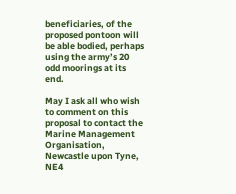beneficiaries, of the proposed pontoon will be able bodied, perhaps using the army’s 20 odd moorings at its end.

May I ask all who wish to comment on this proposal to contact the Marine Management Organisation, Newcastle upon Tyne, NE4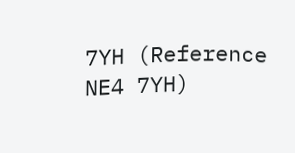7YH (Reference NE4 7YH)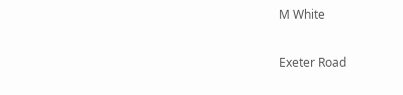M White

Exeter Road